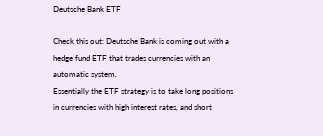Deutsche Bank ETF

Check this out: Deutsche Bank is coming out with a hedge fund ETF that trades currencies with an automatic system.
Essentially the ETF strategy is to take long positions in currencies with high interest rates, and short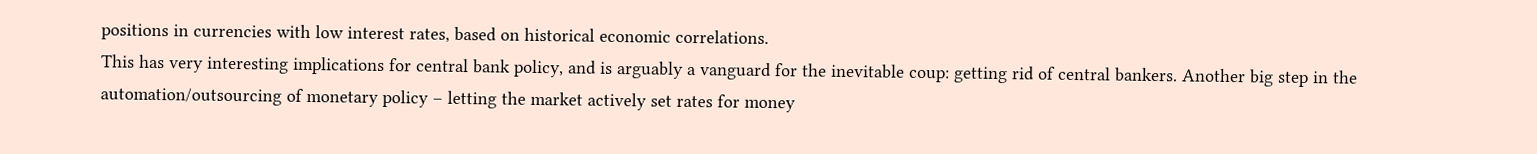positions in currencies with low interest rates, based on historical economic correlations.
This has very interesting implications for central bank policy, and is arguably a vanguard for the inevitable coup: getting rid of central bankers. Another big step in the automation/outsourcing of monetary policy – letting the market actively set rates for money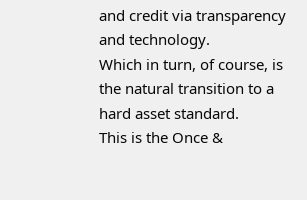and credit via transparency and technology.
Which in turn, of course, is the natural transition to a hard asset standard.
This is the Once &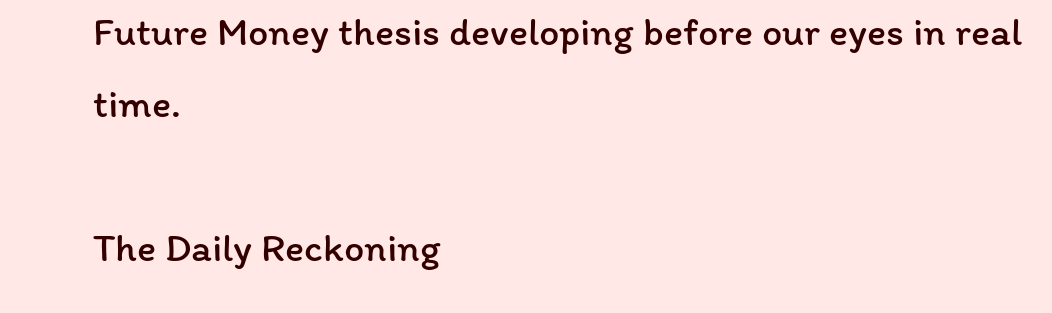Future Money thesis developing before our eyes in real time.

The Daily Reckoning